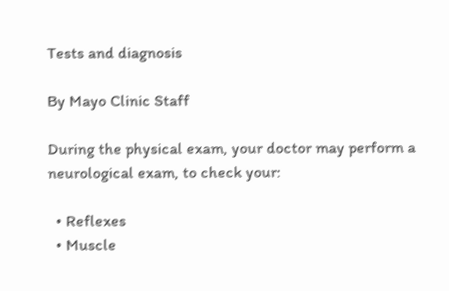Tests and diagnosis

By Mayo Clinic Staff

During the physical exam, your doctor may perform a neurological exam, to check your:

  • Reflexes
  • Muscle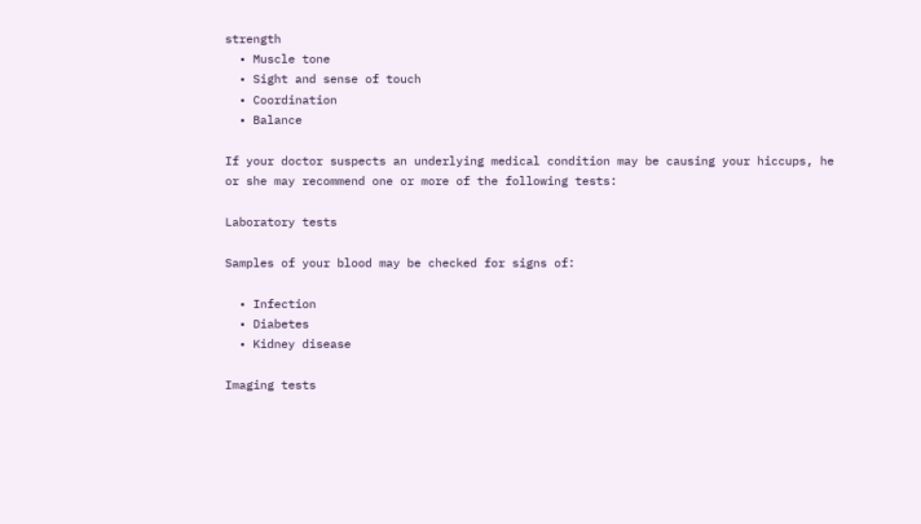strength
  • Muscle tone
  • Sight and sense of touch
  • Coordination
  • Balance

If your doctor suspects an underlying medical condition may be causing your hiccups, he or she may recommend one or more of the following tests:

Laboratory tests

Samples of your blood may be checked for signs of:

  • Infection
  • Diabetes
  • Kidney disease

Imaging tests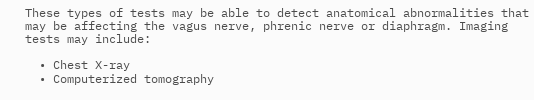These types of tests may be able to detect anatomical abnormalities that may be affecting the vagus nerve, phrenic nerve or diaphragm. Imaging tests may include:

  • Chest X-ray
  • Computerized tomography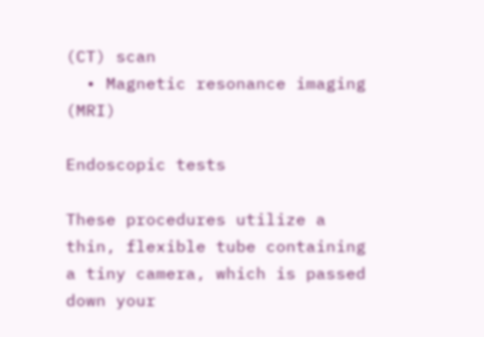(CT) scan
  • Magnetic resonance imaging (MRI)

Endoscopic tests

These procedures utilize a thin, flexible tube containing a tiny camera, which is passed down your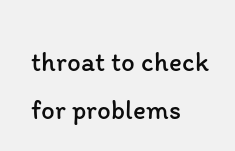throat to check for problems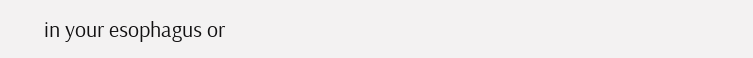in your esophagus or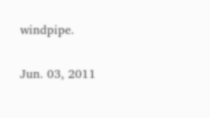windpipe.

Jun. 03, 2011